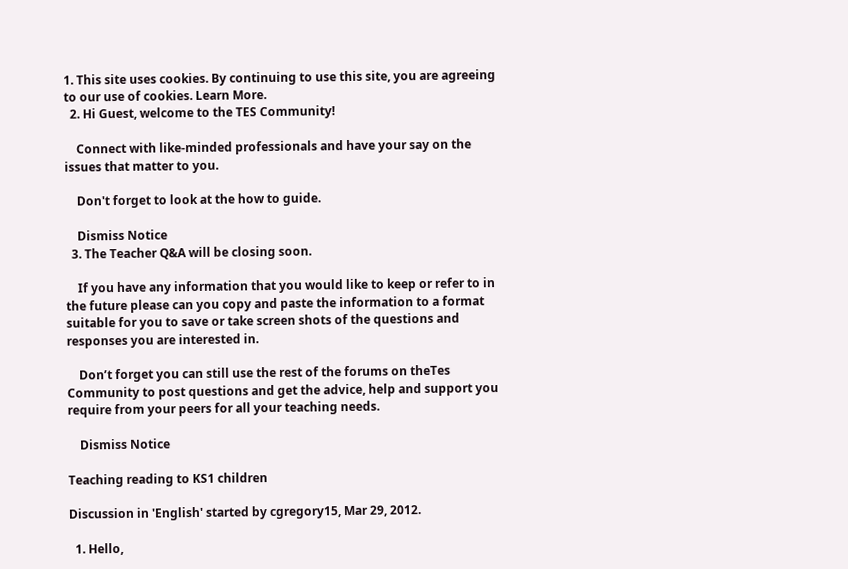1. This site uses cookies. By continuing to use this site, you are agreeing to our use of cookies. Learn More.
  2. Hi Guest, welcome to the TES Community!

    Connect with like-minded professionals and have your say on the issues that matter to you.

    Don't forget to look at the how to guide.

    Dismiss Notice
  3. The Teacher Q&A will be closing soon.

    If you have any information that you would like to keep or refer to in the future please can you copy and paste the information to a format suitable for you to save or take screen shots of the questions and responses you are interested in.

    Don’t forget you can still use the rest of the forums on theTes Community to post questions and get the advice, help and support you require from your peers for all your teaching needs.

    Dismiss Notice

Teaching reading to KS1 children

Discussion in 'English' started by cgregory15, Mar 29, 2012.

  1. Hello,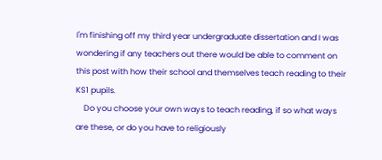I'm finishing off my third year undergraduate dissertation and I was wondering if any teachers out there would be able to comment on this post with how their school and themselves teach reading to their KS1 pupils.
    Do you choose your own ways to teach reading, if so what ways are these, or do you have to religiously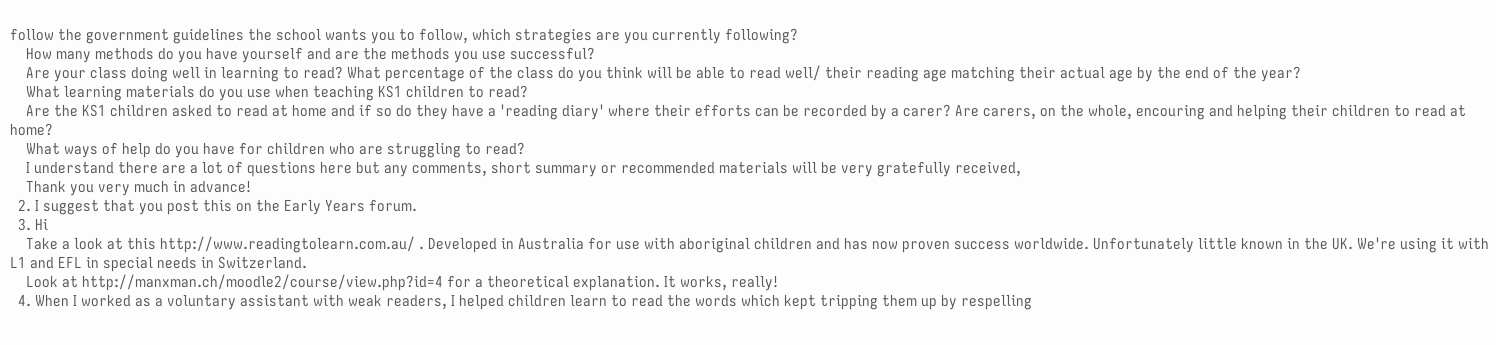follow the government guidelines the school wants you to follow, which strategies are you currently following?
    How many methods do you have yourself and are the methods you use successful?
    Are your class doing well in learning to read? What percentage of the class do you think will be able to read well/ their reading age matching their actual age by the end of the year?
    What learning materials do you use when teaching KS1 children to read?
    Are the KS1 children asked to read at home and if so do they have a 'reading diary' where their efforts can be recorded by a carer? Are carers, on the whole, encouring and helping their children to read at home?
    What ways of help do you have for children who are struggling to read?
    I understand there are a lot of questions here but any comments, short summary or recommended materials will be very gratefully received,
    Thank you very much in advance!
  2. I suggest that you post this on the Early Years forum.
  3. Hi
    Take a look at this http://www.readingtolearn.com.au/ . Developed in Australia for use with aboriginal children and has now proven success worldwide. Unfortunately little known in the UK. We're using it with L1 and EFL in special needs in Switzerland.
    Look at http://manxman.ch/moodle2/course/view.php?id=4 for a theoretical explanation. It works, really!
  4. When I worked as a voluntary assistant with weak readers, I helped children learn to read the words which kept tripping them up by respelling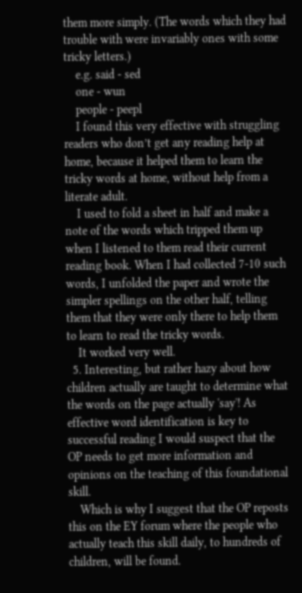them more simply. (The words which they had trouble with were invariably ones with some tricky letters.)
    e.g. said - sed
    one - wun
    people - peepl
    I found this very effective with struggling readers who don’t get any reading help at home, because it helped them to learn the tricky words at home, without help from a literate adult.
    I used to fold a sheet in half and make a note of the words which tripped them up when I listened to them read their current reading book. When I had collected 7-10 such words, I unfolded the paper and wrote the simpler spellings on the other half, telling them that they were only there to help them to learn to read the tricky words.
    It worked very well.
  5. Interesting, but rather hazy about how children actually are taught to determine what the words on the page actually 'say'! As effective word identification is key to successful reading I would suspect that the OP needs to get more information and opinions on the teaching of this foundational skill.
    Which is why I suggest that the OP reposts this on the EY forum where the people who actually teach this skill daily, to hundreds of children, will be found.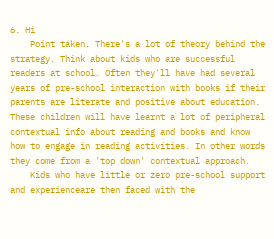6. Hi
    Point taken. There's a lot of theory behind the strategy. Think about kids who are successful readers at school. Often they'll have had several years of pre-school interaction with books if their parents are literate and positive about education. These children will have learnt a lot of peripheral contextual info about reading and books and know how to engage in reading activities. In other words they come from a 'top down' contextual approach.
    Kids who have little or zero pre-school support and experienceare then faced with the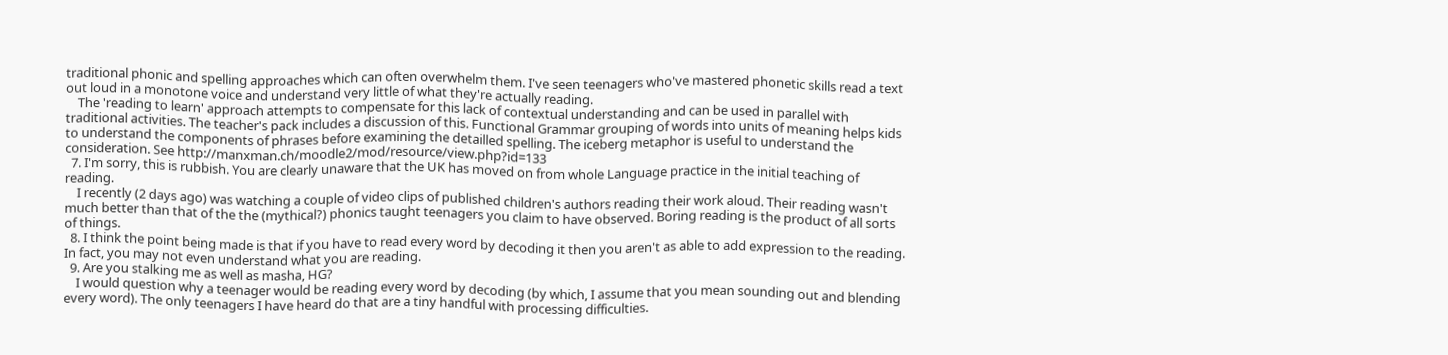traditional phonic and spelling approaches which can often overwhelm them. I've seen teenagers who've mastered phonetic skills read a text out loud in a monotone voice and understand very little of what they're actually reading.
    The 'reading to learn' approach attempts to compensate for this lack of contextual understanding and can be used in parallel with traditional activities. The teacher's pack includes a discussion of this. Functional Grammar grouping of words into units of meaning helps kids to understand the components of phrases before examining the detailled spelling. The iceberg metaphor is useful to understand the consideration. See http://manxman.ch/moodle2/mod/resource/view.php?id=133
  7. I'm sorry, this is rubbish. You are clearly unaware that the UK has moved on from whole Language practice in the initial teaching of reading.
    I recently (2 days ago) was watching a couple of video clips of published children's authors reading their work aloud. Their reading wasn't much better than that of the the (mythical?) phonics taught teenagers you claim to have observed. Boring reading is the product of all sorts of things.
  8. I think the point being made is that if you have to read every word by decoding it then you aren't as able to add expression to the reading. In fact, you may not even understand what you are reading.
  9. Are you stalking me as well as masha, HG?
    I would question why a teenager would be reading every word by decoding (by which, I assume that you mean sounding out and blending every word). The only teenagers I have heard do that are a tiny handful with processing difficulties.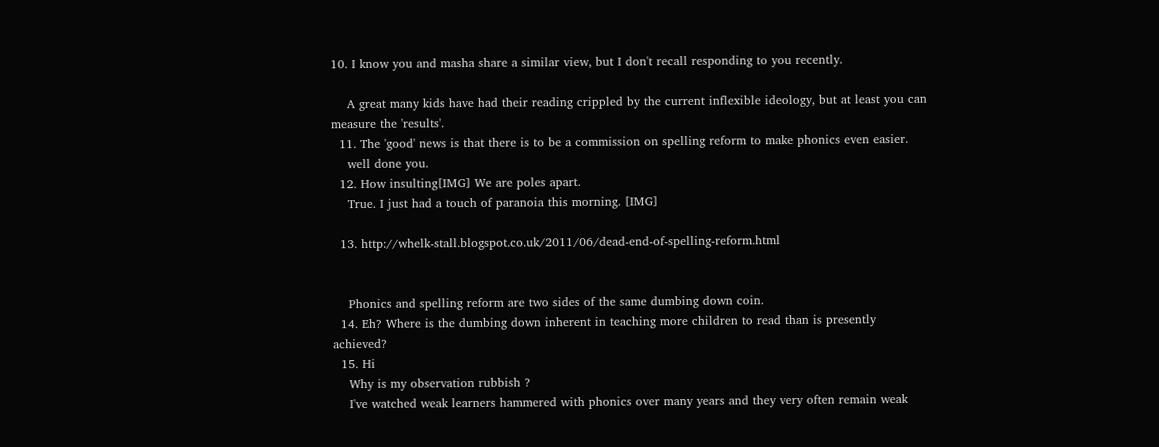10. I know you and masha share a similar view, but I don't recall responding to you recently.

    A great many kids have had their reading crippled by the current inflexible ideology, but at least you can measure the 'results'.
  11. The 'good' news is that there is to be a commission on spelling reform to make phonics even easier.
    well done you.
  12. How insulting[IMG] We are poles apart.
    True. I just had a touch of paranoia this morning. [IMG]

  13. http://whelk-stall.blogspot.co.uk/2011/06/dead-end-of-spelling-reform.html


    Phonics and spelling reform are two sides of the same dumbing down coin.
  14. Eh? Where is the dumbing down inherent in teaching more children to read than is presently achieved?
  15. Hi
    Why is my observation rubbish ?
    I've watched weak learners hammered with phonics over many years and they very often remain weak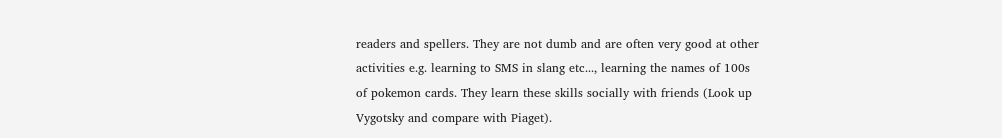readers and spellers. They are not dumb and are often very good at other activities e.g. learning to SMS in slang etc..., learning the names of 100s of pokemon cards. They learn these skills socially with friends (Look up Vygotsky and compare with Piaget).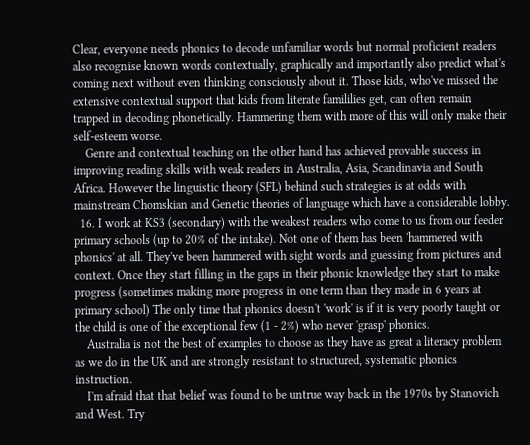Clear, everyone needs phonics to decode unfamiliar words but normal proficient readers also recognise known words contextually, graphically and importantly also predict what's coming next without even thinking consciously about it. Those kids, who've missed the extensive contextual support that kids from literate famililies get, can often remain trapped in decoding phonetically. Hammering them with more of this will only make their self-esteem worse.
    Genre and contextual teaching on the other hand has achieved provable success in improving reading skills with weak readers in Australia, Asia, Scandinavia and South Africa. However the linguistic theory (SFL) behind such strategies is at odds with mainstream Chomskian and Genetic theories of language which have a considerable lobby.
  16. I work at KS3 (secondary) with the weakest readers who come to us from our feeder primary schools (up to 20% of the intake). Not one of them has been 'hammered with phonics' at all. They've been hammered with sight words and guessing from pictures and context. Once they start filling in the gaps in their phonic knowledge they start to make progress (sometimes making more progress in one term than they made in 6 years at primary school) The only time that phonics doesn't 'work' is if it is very poorly taught or the child is one of the exceptional few (1 - 2%) who never 'grasp' phonics.
    Australia is not the best of examples to choose as they have as great a literacy problem as we do in the UK and are strongly resistant to structured, systematic phonics instruction.
    I'm afraid that that belief was found to be untrue way back in the 1970s by Stanovich and West. Try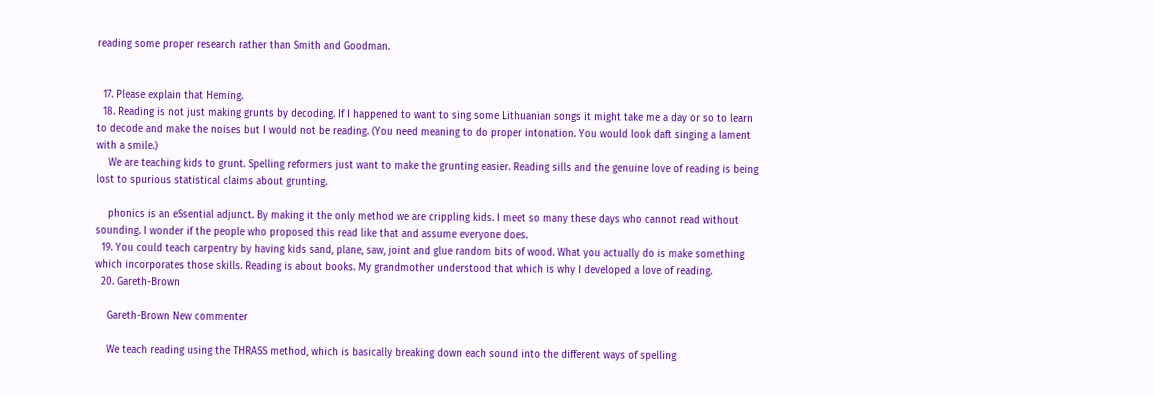reading some proper research rather than Smith and Goodman.


  17. Please explain that Heming.
  18. Reading is not just making grunts by decoding. If I happened to want to sing some Lithuanian songs it might take me a day or so to learn to decode and make the noises but I would not be reading. (You need meaning to do proper intonation. You would look daft singing a lament with a smile.)
    We are teaching kids to grunt. Spelling reformers just want to make the grunting easier. Reading sills and the genuine love of reading is being lost to spurious statistical claims about grunting.

    phonics is an eSsential adjunct. By making it the only method we are crippling kids. I meet so many these days who cannot read without sounding. I wonder if the people who proposed this read like that and assume everyone does.
  19. You could teach carpentry by having kids sand, plane, saw, joint and glue random bits of wood. What you actually do is make something which incorporates those skills. Reading is about books. My grandmother understood that which is why I developed a love of reading.
  20. Gareth-Brown

    Gareth-Brown New commenter

    We teach reading using the THRASS method, which is basically breaking down each sound into the different ways of spelling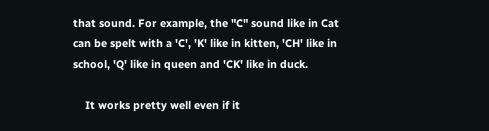that sound. For example, the "C" sound like in Cat can be spelt with a 'C', 'K' like in kitten, 'CH' like in school, 'Q' like in queen and 'CK' like in duck.

    It works pretty well even if it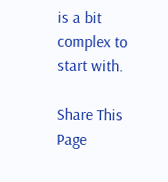is a bit complex to start with.

Share This Page